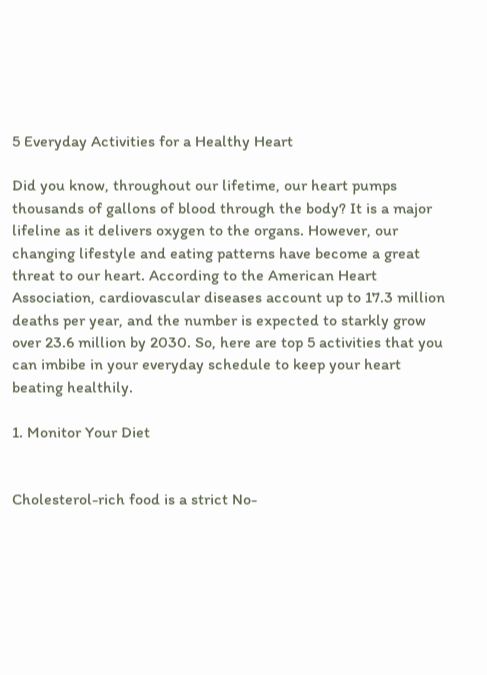5 Everyday Activities for a Healthy Heart

Did you know, throughout our lifetime, our heart pumps thousands of gallons of blood through the body? It is a major lifeline as it delivers oxygen to the organs. However, our changing lifestyle and eating patterns have become a great threat to our heart. According to the American Heart Association, cardiovascular diseases account up to 17.3 million deaths per year, and the number is expected to starkly grow over 23.6 million by 2030. So, here are top 5 activities that you can imbibe in your everyday schedule to keep your heart beating healthily.

1. Monitor Your Diet


Cholesterol-rich food is a strict No-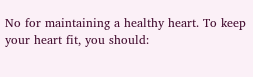No for maintaining a healthy heart. To keep your heart fit, you should: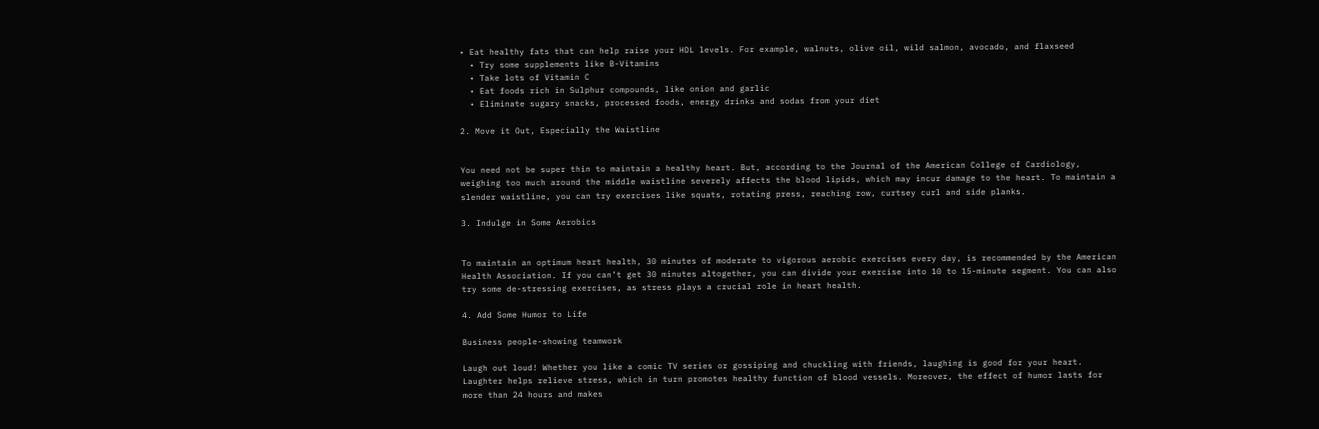• Eat healthy fats that can help raise your HDL levels. For example, walnuts, olive oil, wild salmon, avocado, and flaxseed
  • Try some supplements like B-Vitamins
  • Take lots of Vitamin C
  • Eat foods rich in Sulphur compounds, like onion and garlic
  • Eliminate sugary snacks, processed foods, energy drinks and sodas from your diet

2. Move it Out, Especially the Waistline


You need not be super thin to maintain a healthy heart. But, according to the Journal of the American College of Cardiology, weighing too much around the middle waistline severely affects the blood lipids, which may incur damage to the heart. To maintain a slender waistline, you can try exercises like squats, rotating press, reaching row, curtsey curl and side planks.

3. Indulge in Some Aerobics


To maintain an optimum heart health, 30 minutes of moderate to vigorous aerobic exercises every day, is recommended by the American Health Association. If you can’t get 30 minutes altogether, you can divide your exercise into 10 to 15-minute segment. You can also try some de-stressing exercises, as stress plays a crucial role in heart health.

4. Add Some Humor to Life

Business people-showing teamwork

Laugh out loud! Whether you like a comic TV series or gossiping and chuckling with friends, laughing is good for your heart. Laughter helps relieve stress, which in turn promotes healthy function of blood vessels. Moreover, the effect of humor lasts for more than 24 hours and makes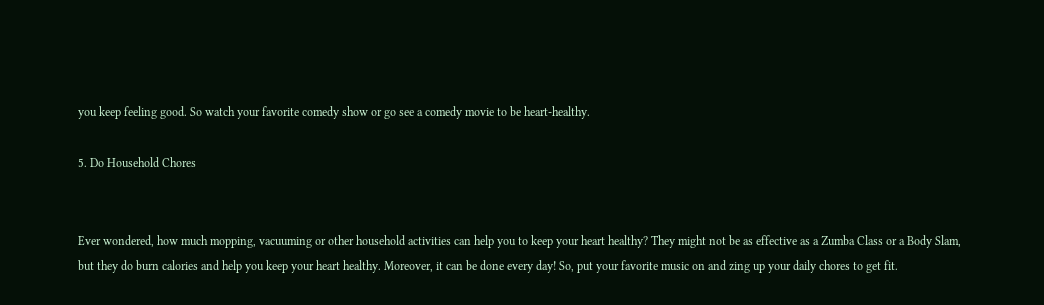you keep feeling good. So watch your favorite comedy show or go see a comedy movie to be heart-healthy.

5. Do Household Chores


Ever wondered, how much mopping, vacuuming or other household activities can help you to keep your heart healthy? They might not be as effective as a Zumba Class or a Body Slam, but they do burn calories and help you keep your heart healthy. Moreover, it can be done every day! So, put your favorite music on and zing up your daily chores to get fit.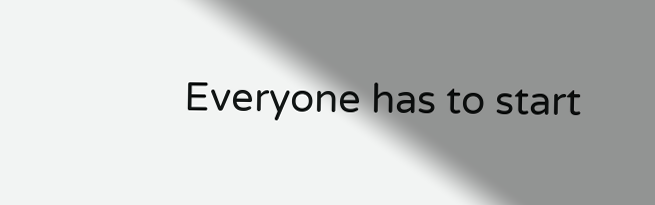Everyone has to start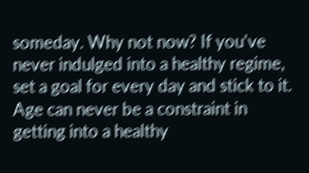someday. Why not now? If you’ve never indulged into a healthy regime, set a goal for every day and stick to it. Age can never be a constraint in getting into a healthy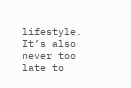lifestyle. It’s also never too late to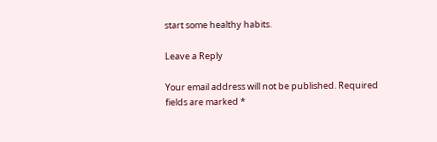start some healthy habits.

Leave a Reply

Your email address will not be published. Required fields are marked *